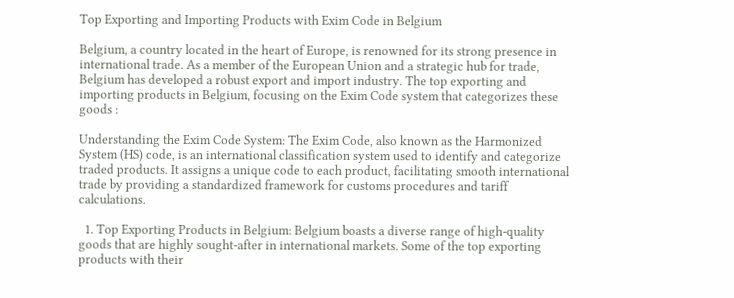Top Exporting and Importing Products with Exim Code in Belgium

Belgium, a country located in the heart of Europe, is renowned for its strong presence in international trade. As a member of the European Union and a strategic hub for trade, Belgium has developed a robust export and import industry. The top exporting and importing products in Belgium, focusing on the Exim Code system that categorizes these goods :

Understanding the Exim Code System: The Exim Code, also known as the Harmonized System (HS) code, is an international classification system used to identify and categorize traded products. It assigns a unique code to each product, facilitating smooth international trade by providing a standardized framework for customs procedures and tariff calculations.

  1. Top Exporting Products in Belgium: Belgium boasts a diverse range of high-quality goods that are highly sought-after in international markets. Some of the top exporting products with their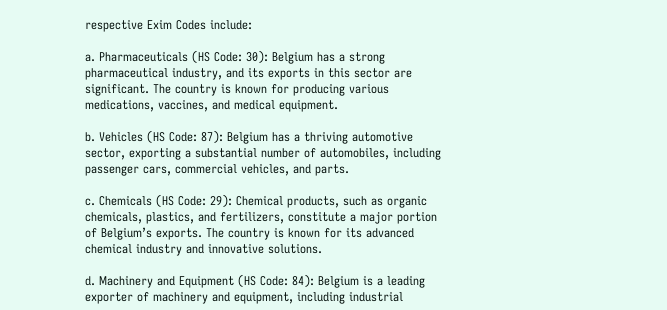respective Exim Codes include:

a. Pharmaceuticals (HS Code: 30): Belgium has a strong pharmaceutical industry, and its exports in this sector are significant. The country is known for producing various medications, vaccines, and medical equipment.

b. Vehicles (HS Code: 87): Belgium has a thriving automotive sector, exporting a substantial number of automobiles, including passenger cars, commercial vehicles, and parts.

c. Chemicals (HS Code: 29): Chemical products, such as organic chemicals, plastics, and fertilizers, constitute a major portion of Belgium’s exports. The country is known for its advanced chemical industry and innovative solutions.

d. Machinery and Equipment (HS Code: 84): Belgium is a leading exporter of machinery and equipment, including industrial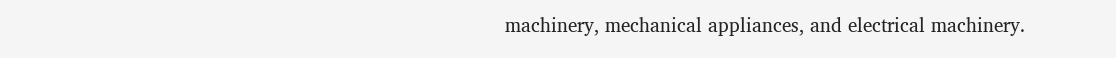machinery, mechanical appliances, and electrical machinery.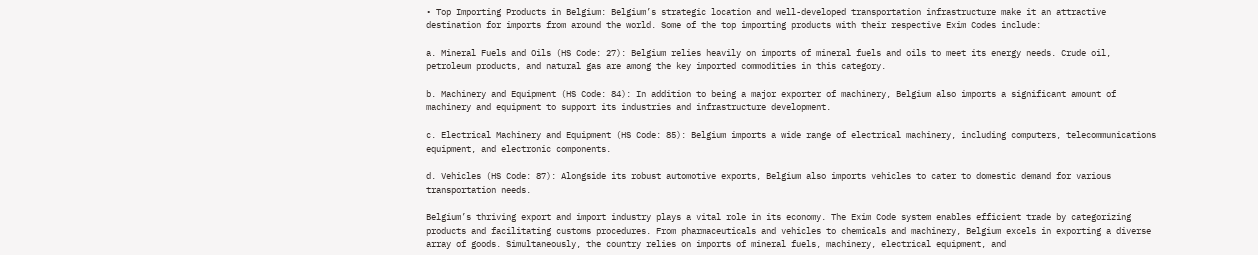• Top Importing Products in Belgium: Belgium’s strategic location and well-developed transportation infrastructure make it an attractive destination for imports from around the world. Some of the top importing products with their respective Exim Codes include:

a. Mineral Fuels and Oils (HS Code: 27): Belgium relies heavily on imports of mineral fuels and oils to meet its energy needs. Crude oil, petroleum products, and natural gas are among the key imported commodities in this category.

b. Machinery and Equipment (HS Code: 84): In addition to being a major exporter of machinery, Belgium also imports a significant amount of machinery and equipment to support its industries and infrastructure development.

c. Electrical Machinery and Equipment (HS Code: 85): Belgium imports a wide range of electrical machinery, including computers, telecommunications equipment, and electronic components.

d. Vehicles (HS Code: 87): Alongside its robust automotive exports, Belgium also imports vehicles to cater to domestic demand for various transportation needs.

Belgium’s thriving export and import industry plays a vital role in its economy. The Exim Code system enables efficient trade by categorizing products and facilitating customs procedures. From pharmaceuticals and vehicles to chemicals and machinery, Belgium excels in exporting a diverse array of goods. Simultaneously, the country relies on imports of mineral fuels, machinery, electrical equipment, and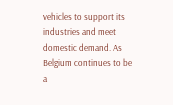vehicles to support its industries and meet domestic demand. As Belgium continues to be a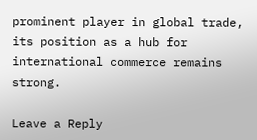prominent player in global trade, its position as a hub for international commerce remains strong.

Leave a Reply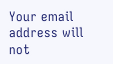Your email address will not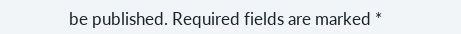be published. Required fields are marked *